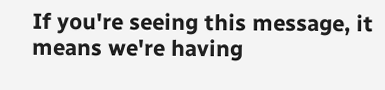If you're seeing this message, it means we're having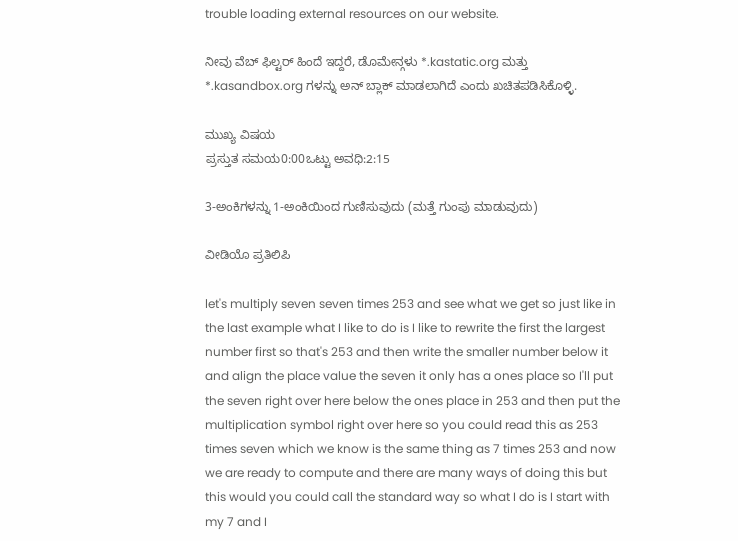trouble loading external resources on our website.

ನೀವು ವೆಬ್ ಫಿಲ್ಟರ್ ಹಿಂದೆ ಇದ್ದರೆ, ಡೊಮೇನ್ಗಳು *.kastatic.org ಮತ್ತು *.kasandbox.org ಗಳನ್ನು ಅನ್ ಬ್ಲಾಕ್ ಮಾಡಲಾಗಿದೆ ಎಂದು ಖಚಿತಪಡಿಸಿಕೊಳ್ಳಿ.

ಮುಖ್ಯ ವಿಷಯ
ಪ್ರಸ್ತುತ ಸಮಯ0:00ಒಟ್ಟು ಅವಧಿ:2:15

3-ಅಂಕಿಗಳನ್ನು 1-ಅಂಕಿಯಿಂದ ಗುಣಿಸುವುದು (ಮತ್ತೆ ಗುಂಪು ಮಾಡುವುದು)

ವೀಡಿಯೊ ಪ್ರತಿಲಿಪಿ

let's multiply seven seven times 253 and see what we get so just like in the last example what I like to do is I like to rewrite the first the largest number first so that's 253 and then write the smaller number below it and align the place value the seven it only has a ones place so I'll put the seven right over here below the ones place in 253 and then put the multiplication symbol right over here so you could read this as 253 times seven which we know is the same thing as 7 times 253 and now we are ready to compute and there are many ways of doing this but this would you could call the standard way so what I do is I start with my 7 and I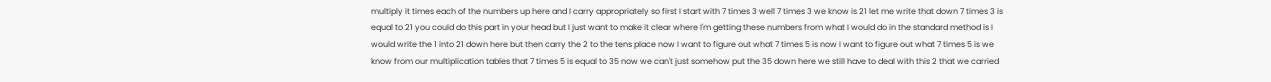multiply it times each of the numbers up here and I carry appropriately so first I start with 7 times 3 well 7 times 3 we know is 21 let me write that down 7 times 3 is equal to 21 you could do this part in your head but I just want to make it clear where I'm getting these numbers from what I would do in the standard method is I would write the 1 into 21 down here but then carry the 2 to the tens place now I want to figure out what 7 times 5 is now I want to figure out what 7 times 5 is we know from our multiplication tables that 7 times 5 is equal to 35 now we can't just somehow put the 35 down here we still have to deal with this 2 that we carried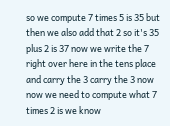so we compute 7 times 5 is 35 but then we also add that 2 so it's 35 plus 2 is 37 now we write the 7 right over here in the tens place and carry the 3 carry the 3 now now we need to compute what 7 times 2 is we know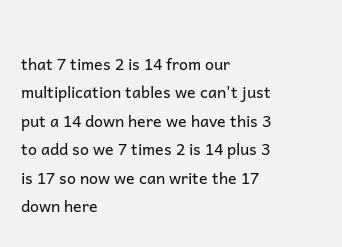that 7 times 2 is 14 from our multiplication tables we can't just put a 14 down here we have this 3 to add so we 7 times 2 is 14 plus 3 is 17 so now we can write the 17 down here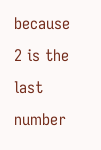because 2 is the last number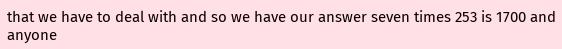that we have to deal with and so we have our answer seven times 253 is 1700 and anyone